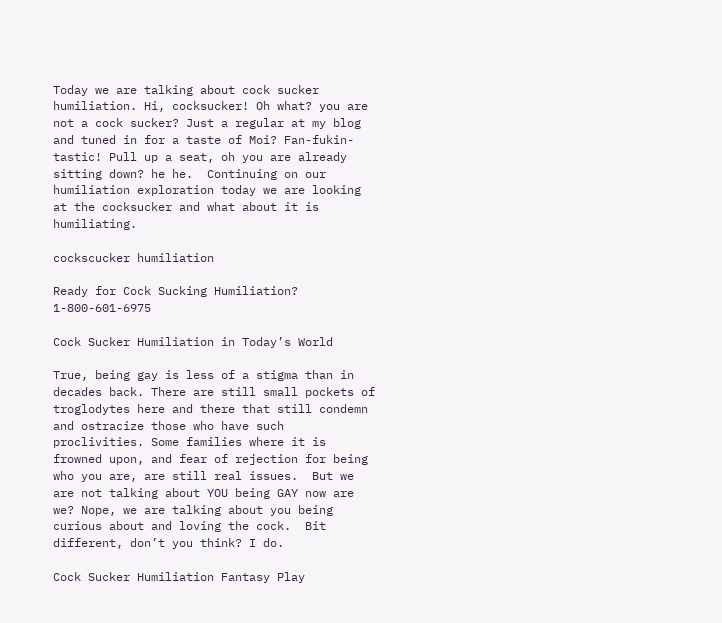Today we are talking about cock sucker humiliation. Hi, cocksucker! Oh what? you are not a cock sucker? Just a regular at my blog and tuned in for a taste of Moi? Fan-fukin-tastic! Pull up a seat, oh you are already sitting down? he he.  Continuing on our humiliation exploration today we are looking at the cocksucker and what about it is humiliating.

cockscucker humiliation

Ready for Cock Sucking Humiliation? 1-800-601-6975

Cock Sucker Humiliation in Today’s World

True, being gay is less of a stigma than in decades back. There are still small pockets of troglodytes here and there that still condemn  and ostracize those who have such proclivities. Some families where it is frowned upon, and fear of rejection for being who you are, are still real issues.  But we are not talking about YOU being GAY now are we? Nope, we are talking about you being curious about and loving the cock.  Bit different, don’t you think? I do.

Cock Sucker Humiliation Fantasy Play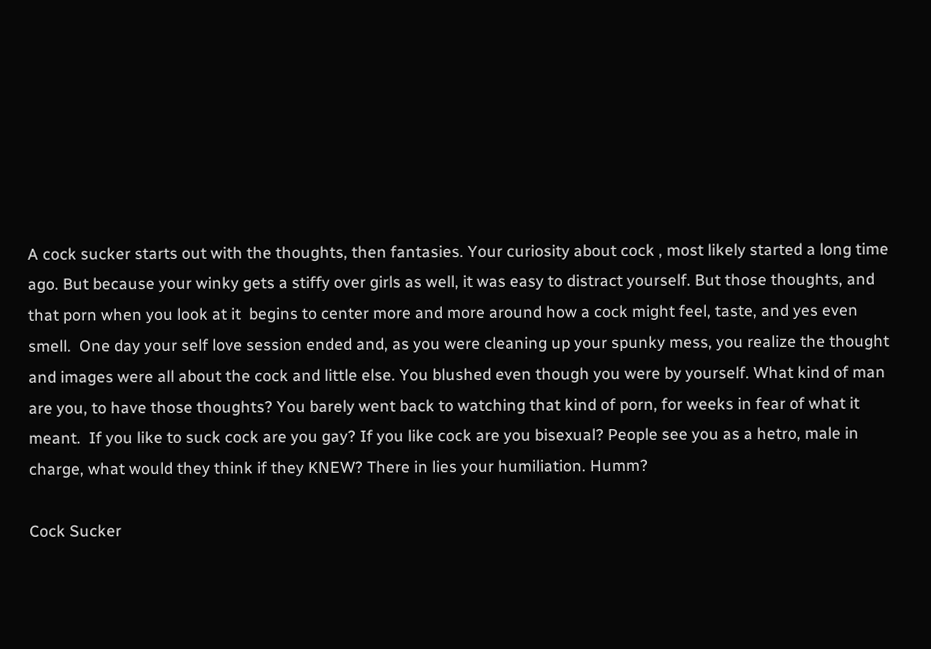A cock sucker starts out with the thoughts, then fantasies. Your curiosity about cock , most likely started a long time ago. But because your winky gets a stiffy over girls as well, it was easy to distract yourself. But those thoughts, and that porn when you look at it  begins to center more and more around how a cock might feel, taste, and yes even smell.  One day your self love session ended and, as you were cleaning up your spunky mess, you realize the thought and images were all about the cock and little else. You blushed even though you were by yourself. What kind of man are you, to have those thoughts? You barely went back to watching that kind of porn, for weeks in fear of what it meant.  If you like to suck cock are you gay? If you like cock are you bisexual? People see you as a hetro, male in charge, what would they think if they KNEW? There in lies your humiliation. Humm?

Cock Sucker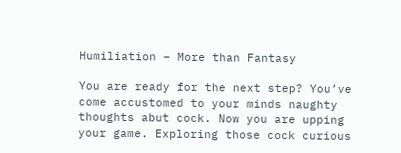Humiliation – More than Fantasy

You are ready for the next step? You’ve come accustomed to your minds naughty thoughts abut cock. Now you are upping your game. Exploring those cock curious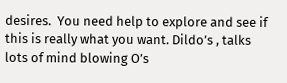desires.  You need help to explore and see if this is really what you want. Dildo’s , talks lots of mind blowing O’s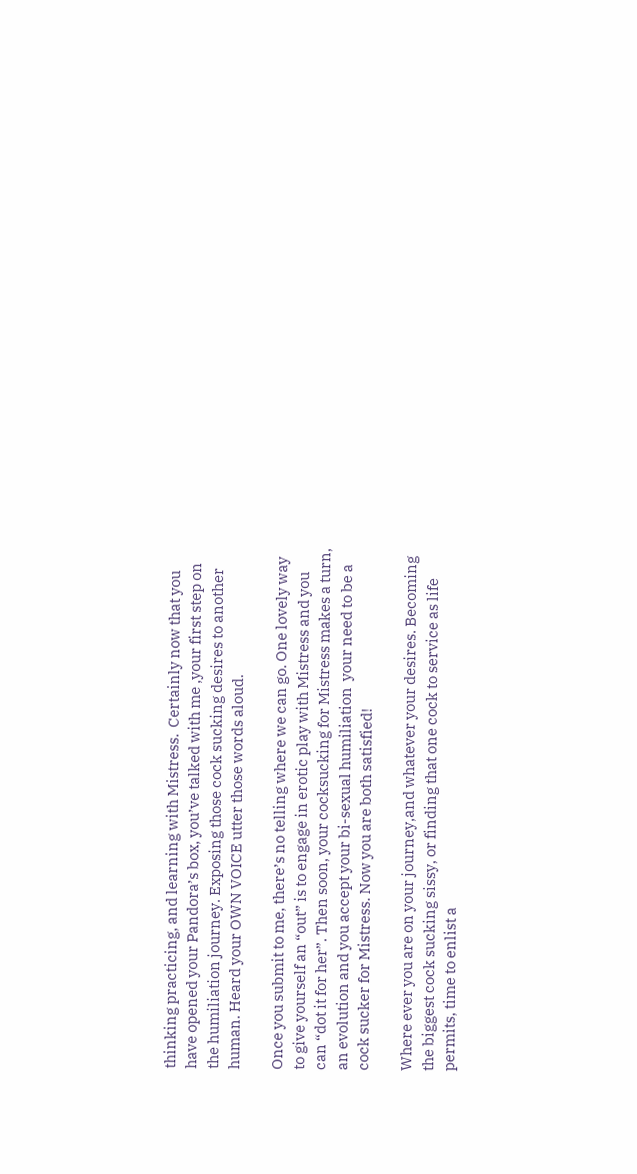thinking practicing, and learning with Mistress.  Certainly now that you have opened your Pandora’s box, you’ve talked with me ,your first step on the humiliation journey. Exposing those cock sucking desires to another human. Heard your OWN VOICE utter those words aloud.

Once you submit to me, there’s no telling where we can go. One lovely way to give yourself an “out” is to engage in erotic play with Mistress and you can “dot it for her”. Then soon, your cocksucking for Mistress makes a turn, an evolution and you accept your bi-sexual humiliation  your need to be a cock sucker for Mistress. Now you are both satisfied!

Where ever you are on your journey,and whatever your desires. Becoming the biggest cock sucking sissy, or finding that one cock to service as life permits, time to enlist a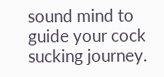sound mind to guide your cock sucking journey.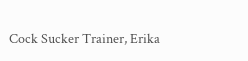Cock Sucker Trainer, Erika